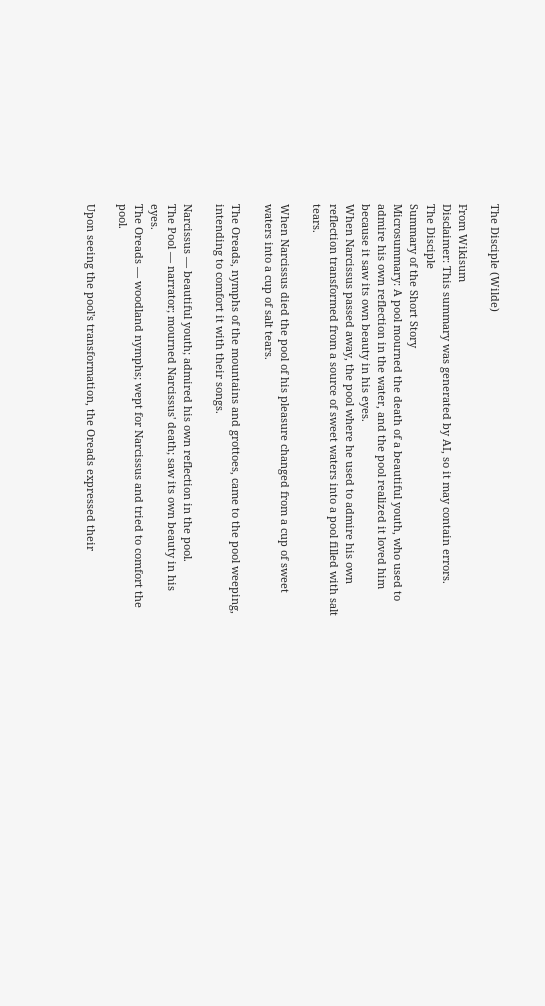The Disciple (Wilde)

From Wikisum
Disclaimer: This summary was generated by AI, so it may contain errors.
The Disciple
Summary of the Short Story
Microsummary: A pool mourned the death of a beautiful youth, who used to admire his own reflection in the water, and the pool realized it loved him because it saw its own beauty in his eyes.
When Narcissus passed away, the pool where he used to admire his own reflection transformed from a source of sweet waters into a pool filled with salt tears.

When Narcissus died the pool of his pleasure changed from a cup of sweet waters into a cup of salt tears.

The Oreads, nymphs of the mountains and grottoes, came to the pool weeping, intending to comfort it with their songs.

Narcissus — beautiful youth; admired his own reflection in the pool.
The Pool — narrator; mourned Narcissus' death; saw its own beauty in his eyes.
The Oreads — woodland nymphs; wept for Narcissus and tried to comfort the pool.

Upon seeing the pool's transformation, the Oreads expressed their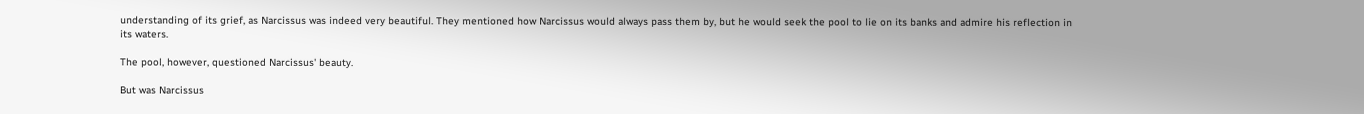understanding of its grief, as Narcissus was indeed very beautiful. They mentioned how Narcissus would always pass them by, but he would seek the pool to lie on its banks and admire his reflection in its waters.

The pool, however, questioned Narcissus' beauty.

But was Narcissus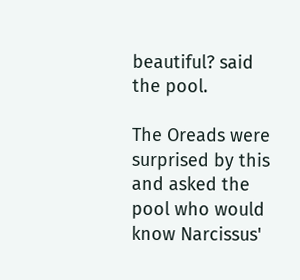beautiful? said the pool.

The Oreads were surprised by this and asked the pool who would know Narcissus'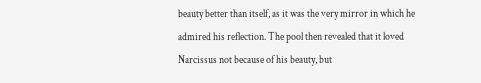beauty better than itself, as it was the very mirror in which he admired his reflection. The pool then revealed that it loved Narcissus not because of his beauty, but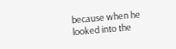because when he looked into the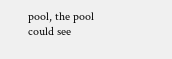pool, the pool could see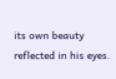its own beauty reflected in his eyes.